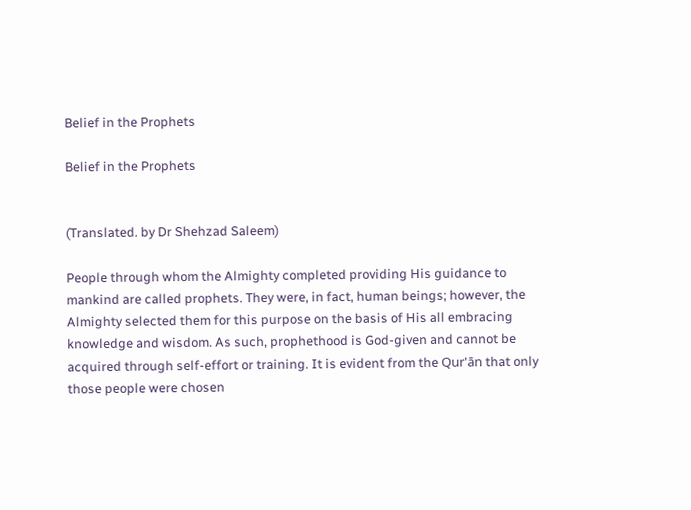Belief in the Prophets

Belief in the Prophets


(Translated. by Dr Shehzad Saleem)

People through whom the Almighty completed providing His guidance to mankind are called prophets. They were, in fact, human beings; however, the Almighty selected them for this purpose on the basis of His all embracing knowledge and wisdom. As such, prophethood is God-given and cannot be acquired through self-effort or training. It is evident from the Qur'ān that only those people were chosen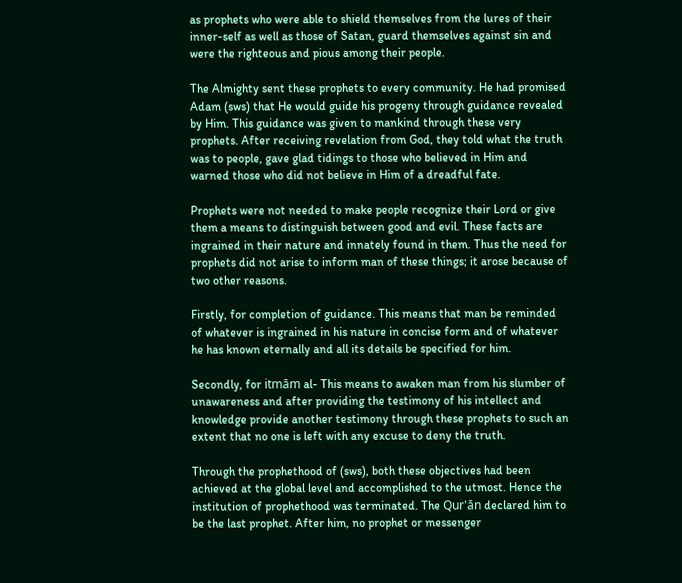as prophets who were able to shield themselves from the lures of their inner-self as well as those of Satan, guard themselves against sin and were the righteous and pious among their people.

The Almighty sent these prophets to every community. He had promised Adam (sws) that He would guide his progeny through guidance revealed by Him. This guidance was given to mankind through these very prophets. After receiving revelation from God, they told what the truth was to people, gave glad tidings to those who believed in Him and warned those who did not believe in Him of a dreadful fate.

Prophets were not needed to make people recognize their Lord or give them a means to distinguish between good and evil. These facts are ingrained in their nature and innately found in them. Thus the need for prophets did not arise to inform man of these things; it arose because of two other reasons.

Firstly, for completion of guidance. This means that man be reminded of whatever is ingrained in his nature in concise form and of whatever he has known eternally and all its details be specified for him.

Secondly, for itmām al- This means to awaken man from his slumber of unawareness and after providing the testimony of his intellect and knowledge provide another testimony through these prophets to such an extent that no one is left with any excuse to deny the truth.

Through the prophethood of (sws), both these objectives had been achieved at the global level and accomplished to the utmost. Hence the institution of prophethood was terminated. The Qur'ān declared him to be the last prophet. After him, no prophet or messenger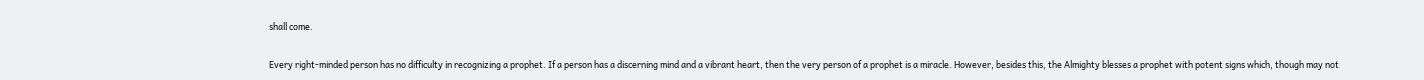shall come.

Every right-minded person has no difficulty in recognizing a prophet. If a person has a discerning mind and a vibrant heart, then the very person of a prophet is a miracle. However, besides this, the Almighty blesses a prophet with potent signs which, though may not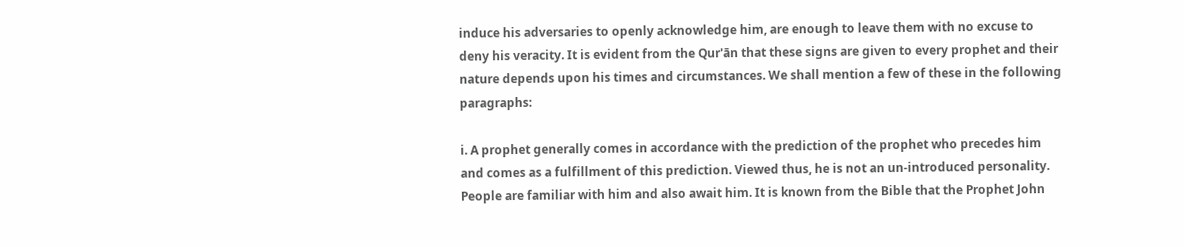induce his adversaries to openly acknowledge him, are enough to leave them with no excuse to deny his veracity. It is evident from the Qur'ān that these signs are given to every prophet and their nature depends upon his times and circumstances. We shall mention a few of these in the following paragraphs:

i. A prophet generally comes in accordance with the prediction of the prophet who precedes him and comes as a fulfillment of this prediction. Viewed thus, he is not an un-introduced personality. People are familiar with him and also await him. It is known from the Bible that the Prophet John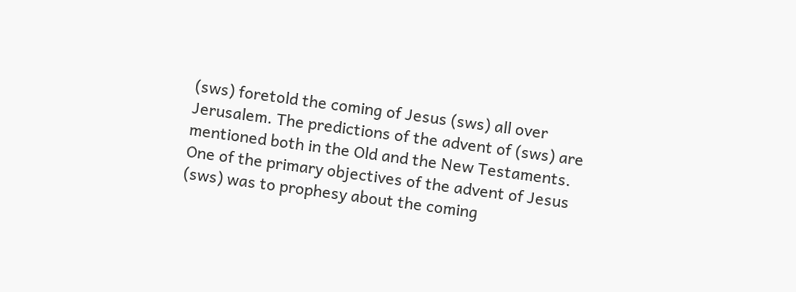(sws) foretold the coming of Jesus (sws) all over Jerusalem. The predictions of the advent of (sws) are mentioned both in the Old and the New Testaments. One of the primary objectives of the advent of Jesus (sws) was to prophesy about the coming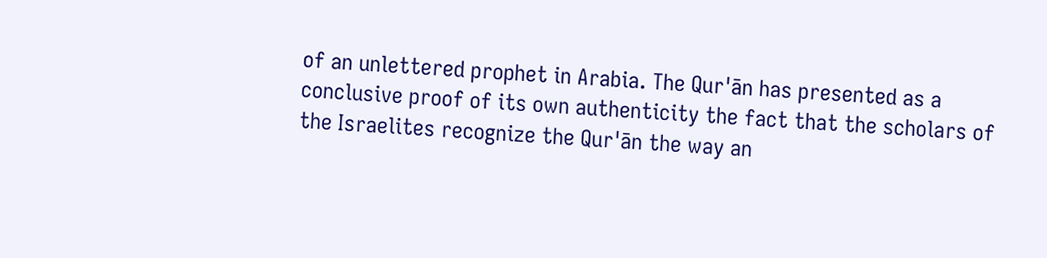of an unlettered prophet in Arabia. The Qur'ān has presented as a conclusive proof of its own authenticity the fact that the scholars of the Israelites recognize the Qur'ān the way an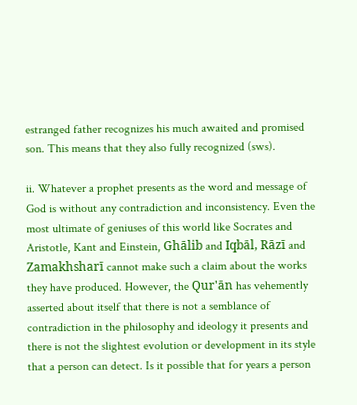estranged father recognizes his much awaited and promised son. This means that they also fully recognized (sws).

ii. Whatever a prophet presents as the word and message of God is without any contradiction and inconsistency. Even the most ultimate of geniuses of this world like Socrates and Aristotle, Kant and Einstein, Ghālib and Iqbāl, Rāzī and Zamakhsharī cannot make such a claim about the works they have produced. However, the Qur'ān has vehemently asserted about itself that there is not a semblance of contradiction in the philosophy and ideology it presents and there is not the slightest evolution or development in its style that a person can detect. Is it possible that for years a person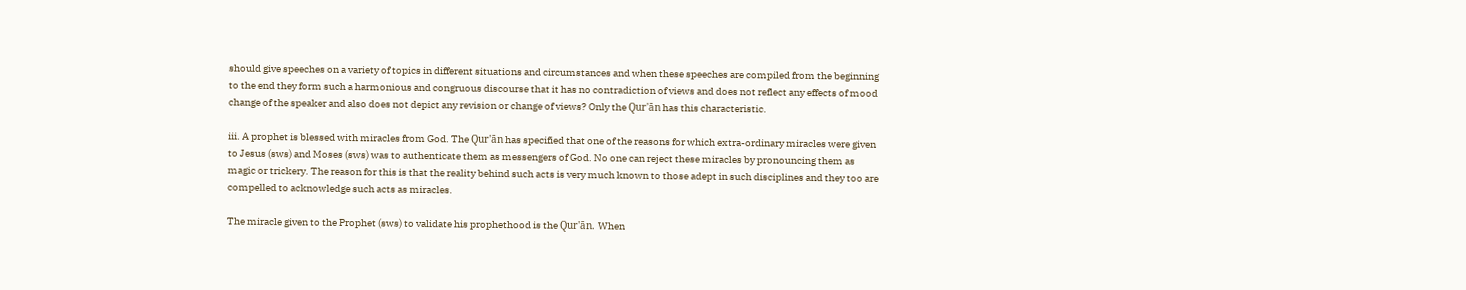should give speeches on a variety of topics in different situations and circumstances and when these speeches are compiled from the beginning to the end they form such a harmonious and congruous discourse that it has no contradiction of views and does not reflect any effects of mood change of the speaker and also does not depict any revision or change of views? Only the Qur'ān has this characteristic.

iii. A prophet is blessed with miracles from God. The Qur'ān has specified that one of the reasons for which extra-ordinary miracles were given to Jesus (sws) and Moses (sws) was to authenticate them as messengers of God. No one can reject these miracles by pronouncing them as magic or trickery. The reason for this is that the reality behind such acts is very much known to those adept in such disciplines and they too are compelled to acknowledge such acts as miracles.

The miracle given to the Prophet (sws) to validate his prophethood is the Qur'ān. When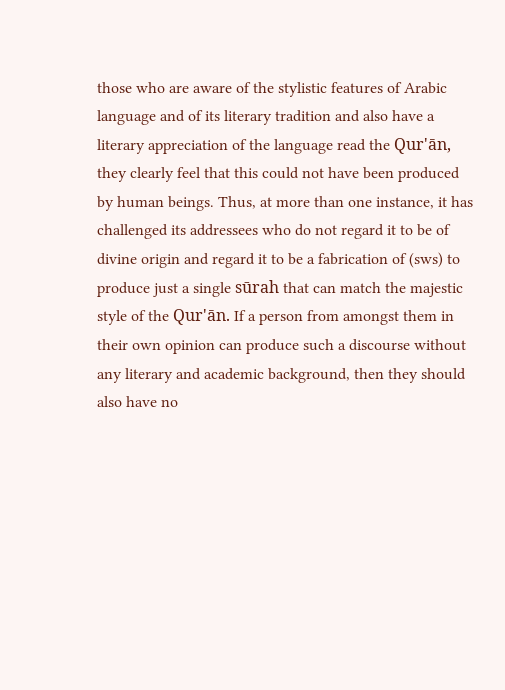those who are aware of the stylistic features of Arabic language and of its literary tradition and also have a literary appreciation of the language read the Qur'ān, they clearly feel that this could not have been produced by human beings. Thus, at more than one instance, it has challenged its addressees who do not regard it to be of divine origin and regard it to be a fabrication of (sws) to produce just a single sūrah that can match the majestic style of the Qur'ān. If a person from amongst them in their own opinion can produce such a discourse without any literary and academic background, then they should also have no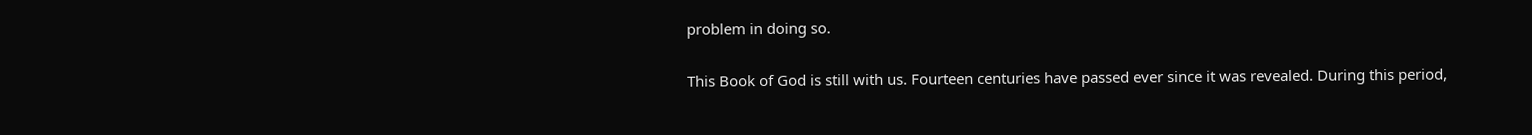problem in doing so.

This Book of God is still with us. Fourteen centuries have passed ever since it was revealed. During this period,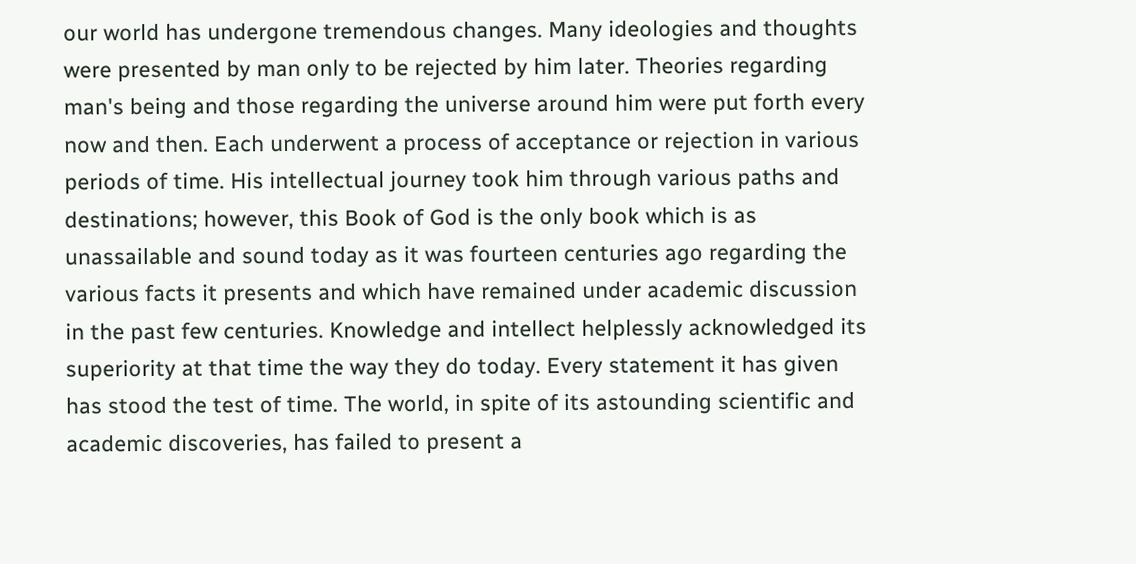our world has undergone tremendous changes. Many ideologies and thoughts were presented by man only to be rejected by him later. Theories regarding man's being and those regarding the universe around him were put forth every now and then. Each underwent a process of acceptance or rejection in various periods of time. His intellectual journey took him through various paths and destinations; however, this Book of God is the only book which is as unassailable and sound today as it was fourteen centuries ago regarding the various facts it presents and which have remained under academic discussion in the past few centuries. Knowledge and intellect helplessly acknowledged its superiority at that time the way they do today. Every statement it has given has stood the test of time. The world, in spite of its astounding scientific and academic discoveries, has failed to present a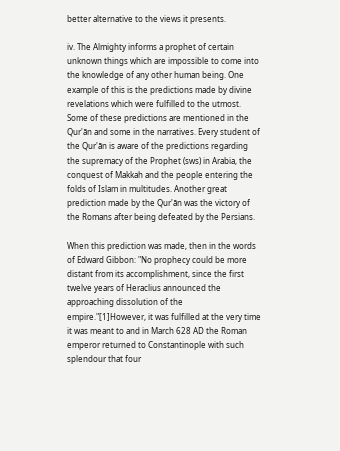better alternative to the views it presents.

iv. The Almighty informs a prophet of certain unknown things which are impossible to come into the knowledge of any other human being. One example of this is the predictions made by divine revelations which were fulfilled to the utmost. Some of these predictions are mentioned in the Qur'ān and some in the narratives. Every student of the Qur'ān is aware of the predictions regarding the supremacy of the Prophet (sws) in Arabia, the conquest of Makkah and the people entering the folds of Islam in multitudes. Another great prediction made by the Qur'ān was the victory of the Romans after being defeated by the Persians.

When this prediction was made, then in the words of Edward Gibbon: "No prophecy could be more distant from its accomplishment, since the first twelve years of Heraclius announced the approaching dissolution of the empire."[1]However, it was fulfilled at the very time it was meant to and in March 628 AD the Roman emperor returned to Constantinople with such splendour that four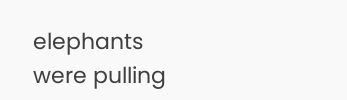elephants were pulling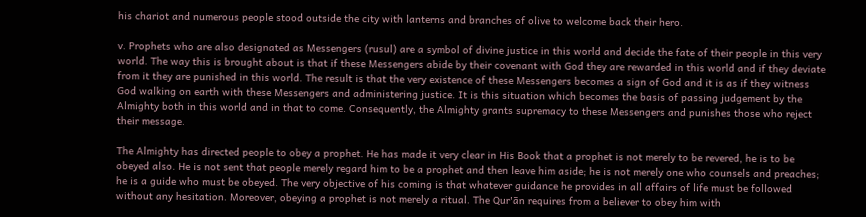his chariot and numerous people stood outside the city with lanterns and branches of olive to welcome back their hero.

v. Prophets who are also designated as Messengers (rusul) are a symbol of divine justice in this world and decide the fate of their people in this very world. The way this is brought about is that if these Messengers abide by their covenant with God they are rewarded in this world and if they deviate from it they are punished in this world. The result is that the very existence of these Messengers becomes a sign of God and it is as if they witness God walking on earth with these Messengers and administering justice. It is this situation which becomes the basis of passing judgement by the Almighty both in this world and in that to come. Consequently, the Almighty grants supremacy to these Messengers and punishes those who reject their message.

The Almighty has directed people to obey a prophet. He has made it very clear in His Book that a prophet is not merely to be revered, he is to be obeyed also. He is not sent that people merely regard him to be a prophet and then leave him aside; he is not merely one who counsels and preaches; he is a guide who must be obeyed. The very objective of his coming is that whatever guidance he provides in all affairs of life must be followed without any hesitation. Moreover, obeying a prophet is not merely a ritual. The Qur'ān requires from a believer to obey him with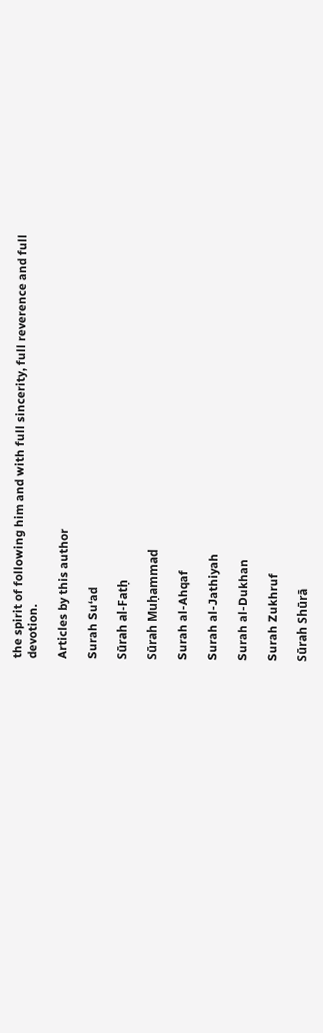the spirit of following him and with full sincerity, full reverence and full devotion.

Articles by this author

Surah Su‘ad

Sūrah al-Fatḥ

Sūrah Muḥammad

Surah al-Ahqaf

Surah al-Jathiyah

Surah al-Dukhan

Surah Zukhruf

Sūrah Shūrā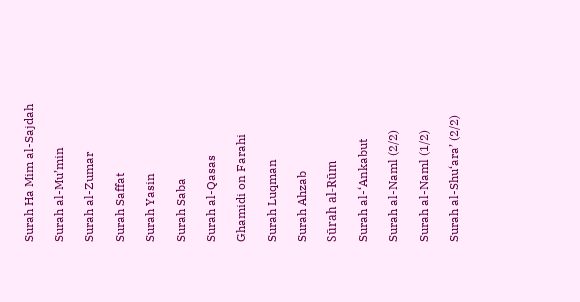Surah Ha Mim al-Sajdah

Surah al-Mu’min

Surah al-Zumar

Surah Saffat

Surah Yasin

Surah Saba

Surah al-Qasas

Ghamidi on Farahi

Surah Luqman

Surah Ahzab

Sūrah al-Rūm

Surah al-‘Ankabut

Surah al-Naml (2/2)

Surah al-Naml (1/2)

Surah al-Shu‘ara’ (2/2)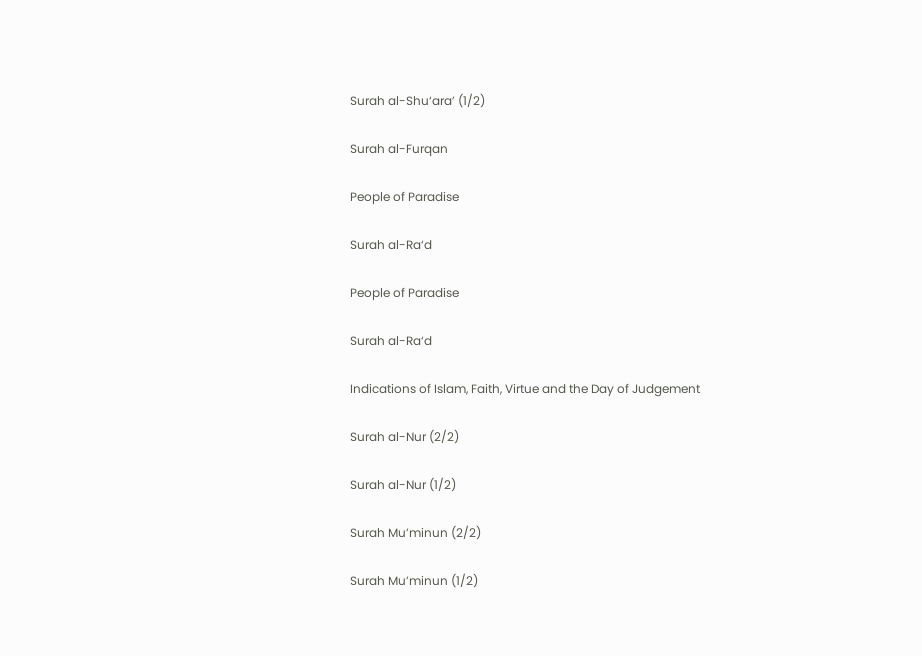Surah al-Shu‘ara’ (1/2)

Surah al-Furqan

People of Paradise

Surah al-Ra‘d

People of Paradise

Surah al-Ra‘d

Indications of Islam, Faith, Virtue and the Day of Judgement

Surah al-Nur (2/2)

Surah al-Nur (1/2)

Surah Mu’minun (2/2)

Surah Mu’minun (1/2)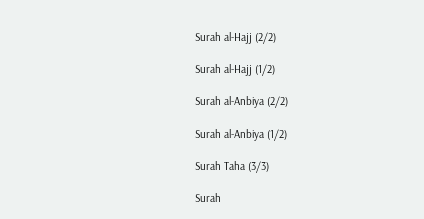Surah al-Hajj (2/2)

Surah al-Hajj (1/2)

Surah al-Anbiya (2/2)

Surah al-Anbiya (1/2)

Surah Taha (3/3)

Surah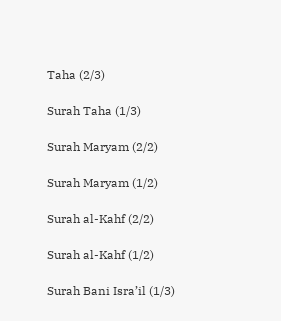Taha (2/3)

Surah Taha (1/3)

Surah Maryam (2/2)

Surah Maryam (1/2)

Surah al-Kahf (2/2)

Surah al-Kahf (1/2)

Surah Bani Isra’il (1/3)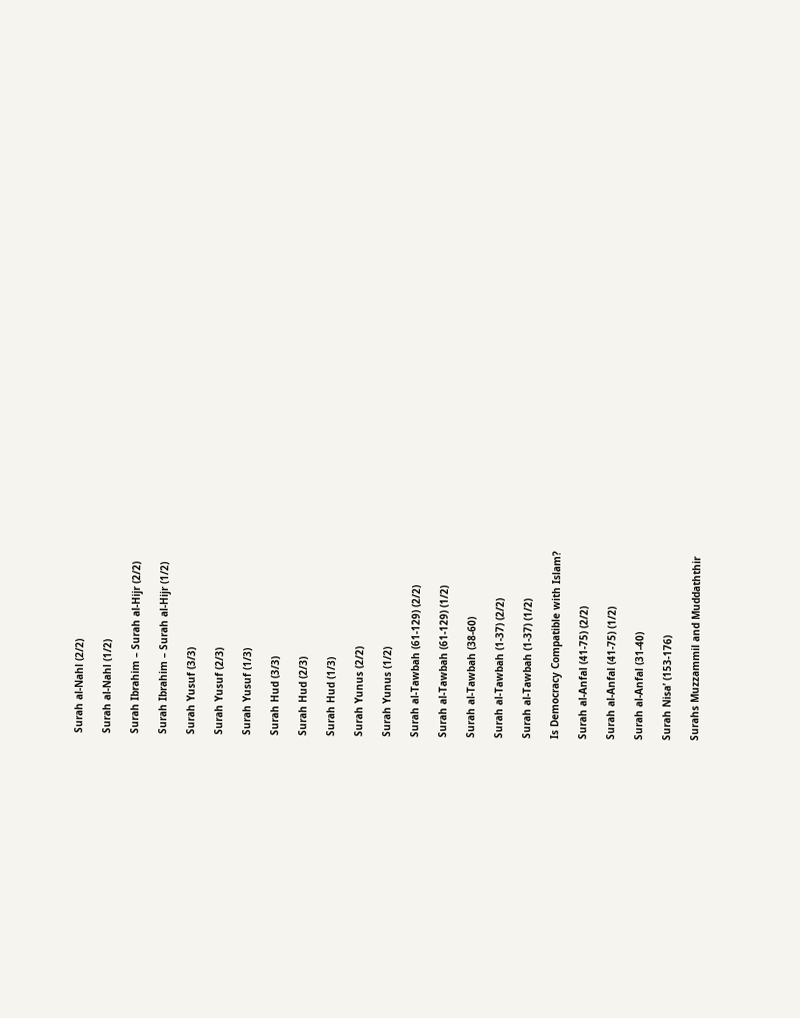Surah al-Nahl (2/2)

Surah al-Nahl (1/2)

Surah Ibrahim – Surah al-Hijr (2/2)

Surah Ibrahim – Surah al-Hijr (1/2)

Surah Yusuf (3/3)

Surah Yusuf (2/3)

Surah Yusuf (1/3)

Surah Hud (3/3)

Surah Hud (2/3)

Surah Hud (1/3)

Surah Yunus (2/2)

Surah Yunus (1/2)

Surah al-Tawbah (61-129) (2/2)

Surah al-Tawbah (61-129) (1/2)

Surah al-Tawbah (38-60)

Surah al-Tawbah (1-37) (2/2)

Surah al-Tawbah (1-37) (1/2)

Is Democracy Compatible with Islam?

Surah al-Anfal (41-75) (2/2)

Surah al-Anfal (41-75) (1/2)

Surah al-Anfal (31-40)

Surah Nisa’ (153-176)

Surahs Muzzammil and Muddaththir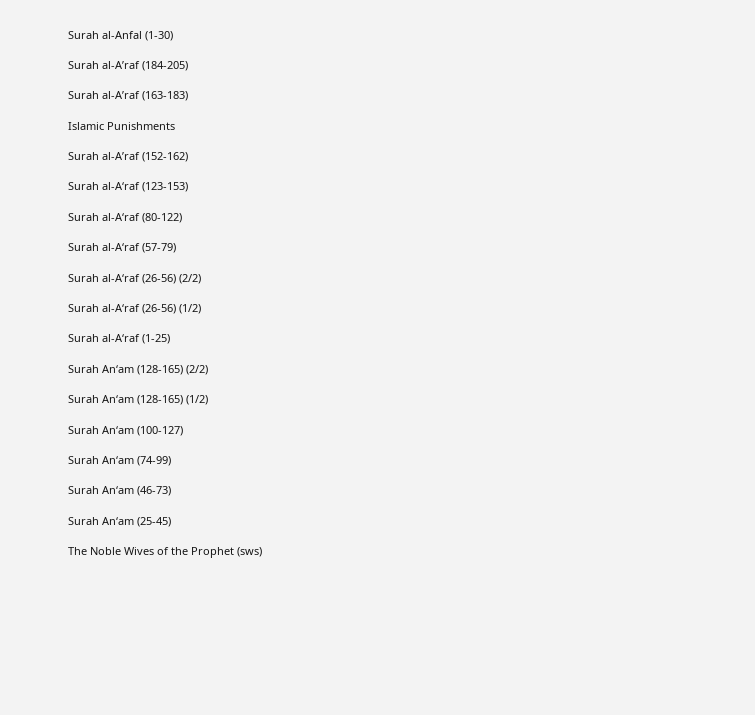Surah al-Anfal (1-30)

Surah al-A’raf (184-205)

Surah al-A’raf (163-183)

Islamic Punishments

Surah al-A’raf (152-162)

Surah al-A‘raf (123-153)

Surah al-A‘raf (80-122)

Surah al-A‘raf (57-79)

Surah al-A‘raf (26-56) (2/2)

Surah al-A‘raf (26-56) (1/2)

Surah al-A‘raf (1-25)

Surah An‘am (128-165) (2/2)

Surah An‘am (128-165) (1/2)

Surah An‘am (100-127)

Surah An‘am (74-99)

Surah An‘am (46-73)

Surah An‘am (25-45)

The Noble Wives of the Prophet (sws)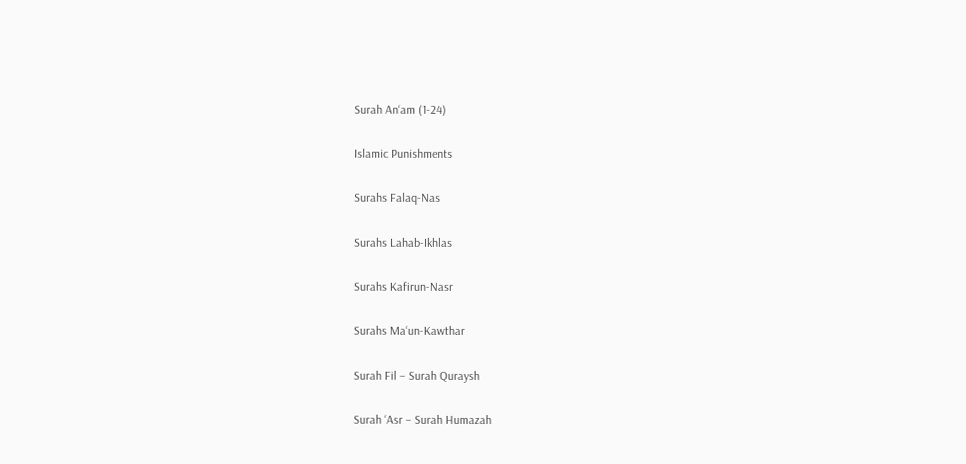Surah An‘am (1-24)

Islamic Punishments

Surahs Falaq-Nas

Surahs Lahab-Ikhlas

Surahs Kafirun-Nasr

Surahs Ma‘un-Kawthar

Surah Fil – Surah Quraysh

Surah ‘Asr – Surah Humazah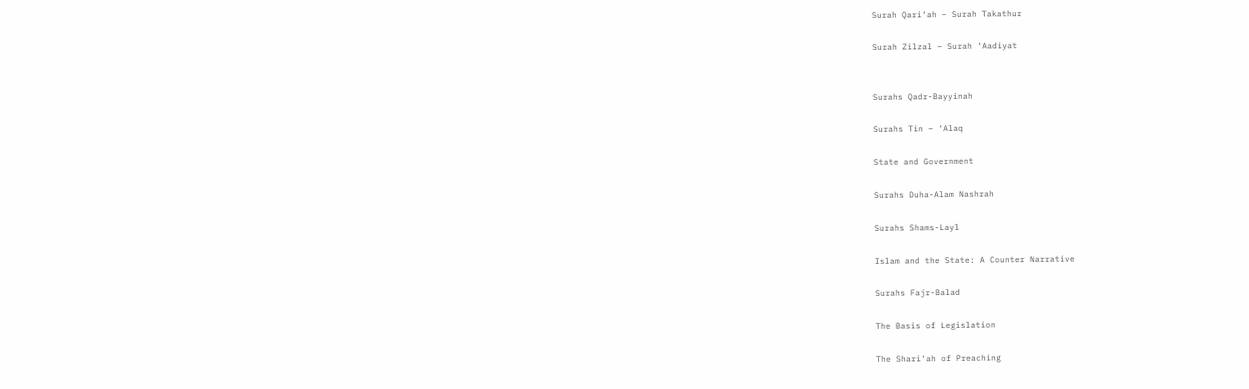Surah Qari‘ah – Surah Takathur

Surah Zilzal – Surah ‘Aadiyat


Surahs Qadr-Bayyinah

Surahs Tin – ‘Alaq

State and Government

Surahs Duha-Alam Nashrah

Surahs Shams-Layl

Islam and the State: A Counter Narrative

Surahs Fajr-Balad

The Basis of Legislation

The Shari‘ah of Preaching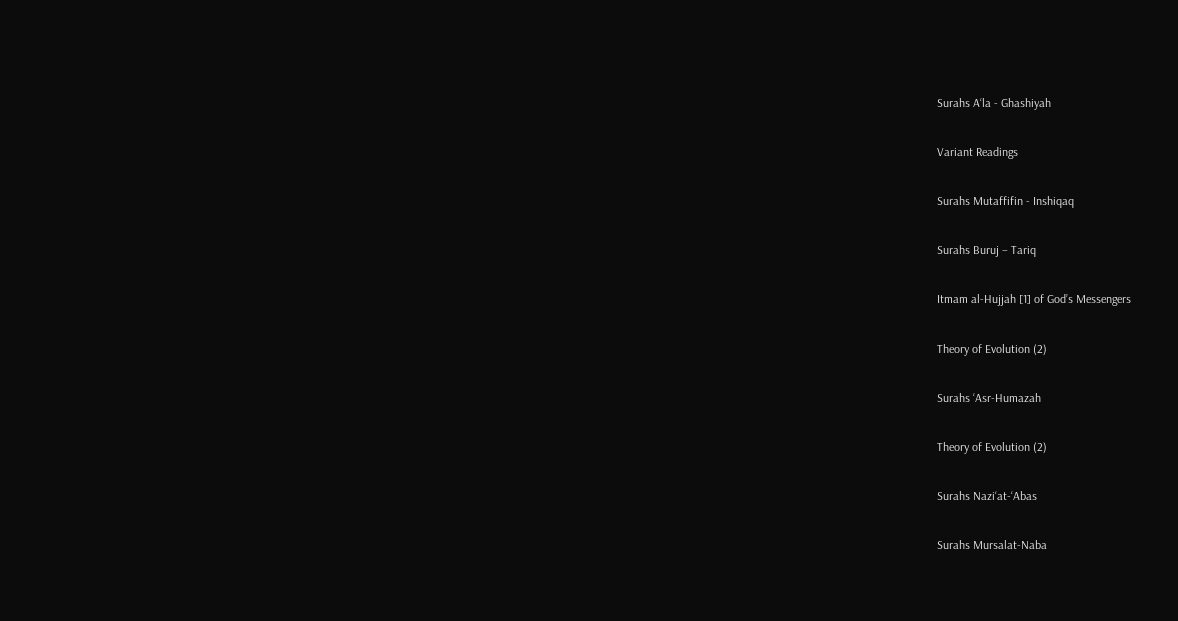Surahs A‘la - Ghashiyah

Variant Readings

Surahs Mutaffifin - Inshiqaq

Surahs Buruj – Tariq

Itmam al-Hujjah [1] of God’s Messengers

Theory of Evolution (2)

Surahs ‘Asr-Humazah

Theory of Evolution (2)

Surahs Nazi‘at-‘Abas

Surahs Mursalat-Naba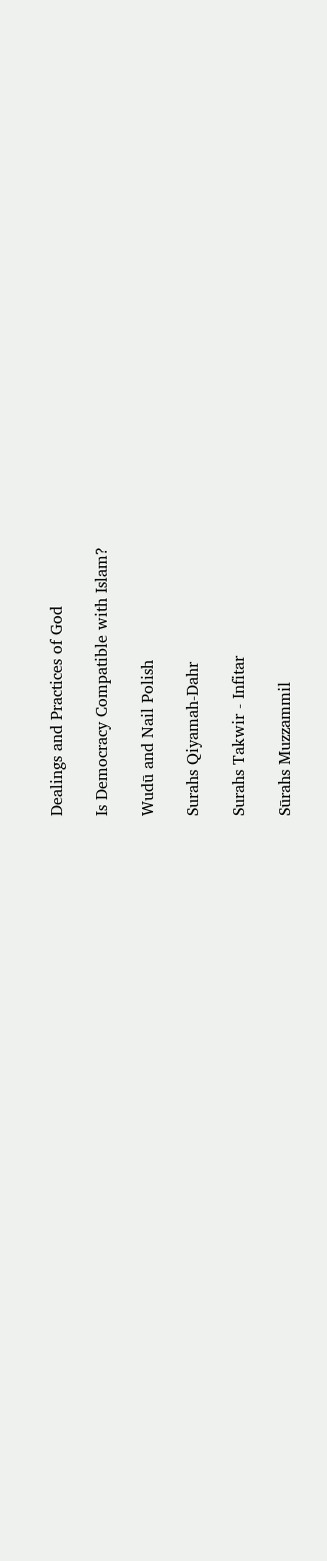Dealings and Practices of God

Is Democracy Compatible with Islam?

Wudū and Nail Polish

Surahs Qiyamah-Dahr

Surahs Takwir - Infitar

Sūrahs Muzzammil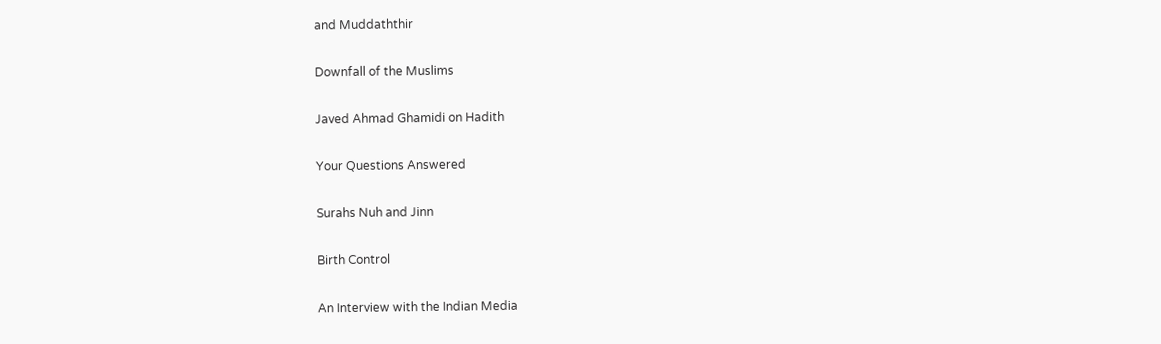and Muddaththir

Downfall of the Muslims

Javed Ahmad Ghamidi on Hadith

Your Questions Answered

Surahs Nuh and Jinn

Birth Control

An Interview with the Indian Media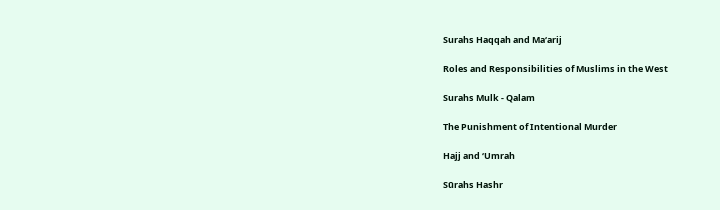Surahs Haqqah and Ma‘arij

Roles and Responsibilities of Muslims in the West

Surahs Mulk - Qalam

The Punishment of Intentional Murder

Hajj and ‘Umrah

Sūrahs Hashr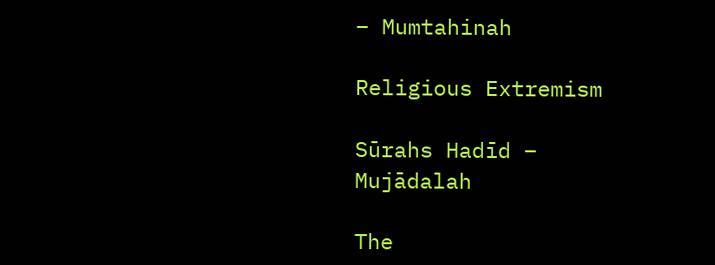– Mumtahinah

Religious Extremism

Sūrahs Hadīd – Mujādalah

The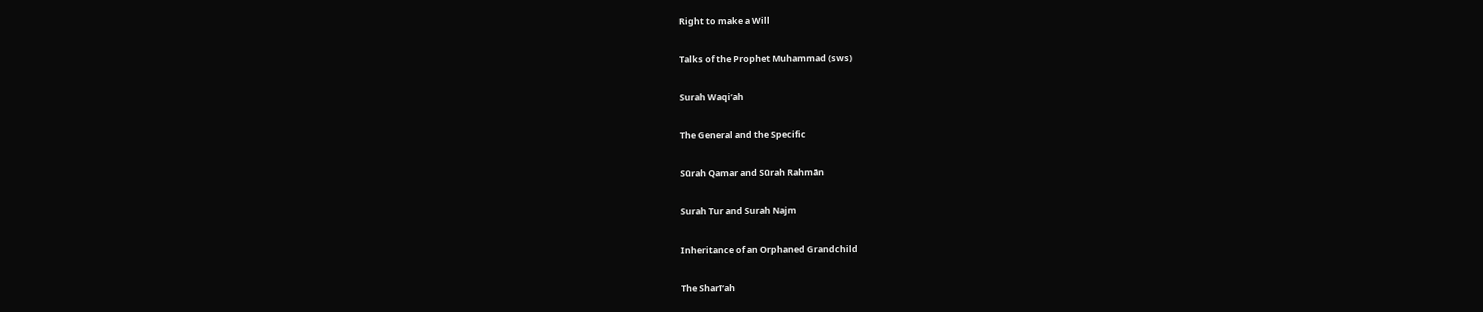Right to make a Will

Talks of the Prophet Muhammad (sws)

Surah Waqi‘ah

The General and the Specific

Sūrah Qamar and Sūrah Rahmān

Surah Tur and Surah Najm

Inheritance of an Orphaned Grandchild

The Sharī‘ah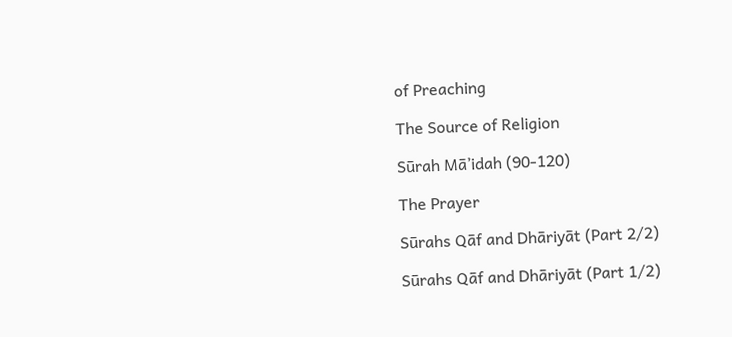of Preaching

The Source of Religion

Sūrah Mā’idah (90-120)

The Prayer

Sūrahs Qāf and Dhāriyāt (Part 2/2)

Sūrahs Qāf and Dhāriyāt (Part 1/2)